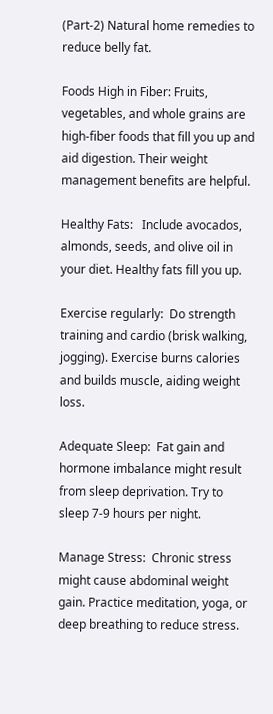(Part-2) Natural home remedies to reduce belly fat.

Foods High in Fiber: Fruits, vegetables, and whole grains are high-fiber foods that fill you up and aid digestion. Their weight management benefits are helpful.

Healthy Fats:   Include avocados, almonds, seeds, and olive oil in your diet. Healthy fats fill you up.

Exercise regularly:  Do strength training and cardio (brisk walking, jogging). Exercise burns calories and builds muscle, aiding weight loss.

Adequate Sleep:  Fat gain and hormone imbalance might result from sleep deprivation. Try to sleep 7-9 hours per night.

Manage Stress:  Chronic stress might cause abdominal weight gain. Practice meditation, yoga, or deep breathing to reduce stress.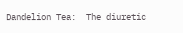Dandelion Tea:  The diuretic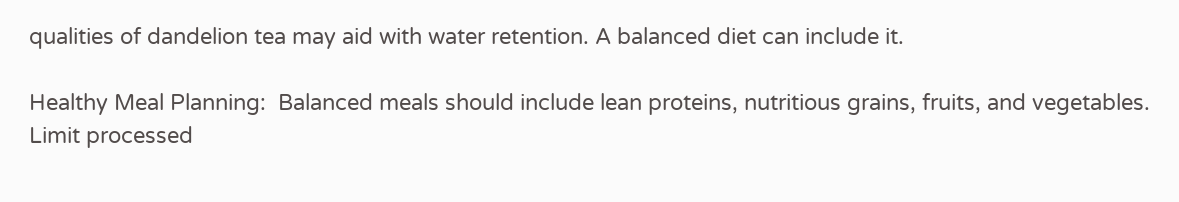qualities of dandelion tea may aid with water retention. A balanced diet can include it.

Healthy Meal Planning:  Balanced meals should include lean proteins, nutritious grains, fruits, and vegetables. Limit processed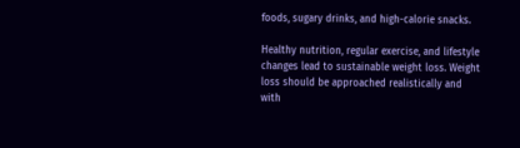foods, sugary drinks, and high-calorie snacks.

Healthy nutrition, regular exercise, and lifestyle changes lead to sustainable weight loss. Weight loss should be approached realistically and with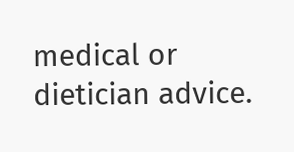medical or dietician advice.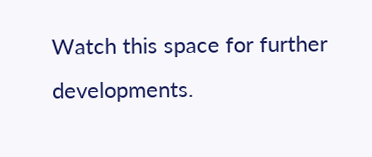Watch this space for further developments.